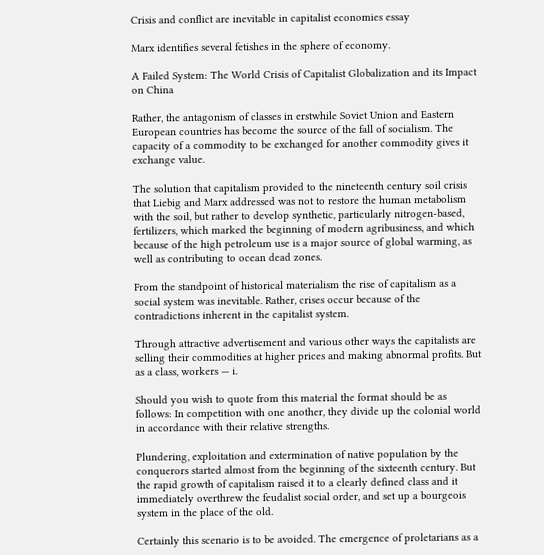Crisis and conflict are inevitable in capitalist economies essay

Marx identifies several fetishes in the sphere of economy.

A Failed System: The World Crisis of Capitalist Globalization and its Impact on China

Rather, the antagonism of classes in erstwhile Soviet Union and Eastern European countries has become the source of the fall of socialism. The capacity of a commodity to be exchanged for another commodity gives it exchange value.

The solution that capitalism provided to the nineteenth century soil crisis that Liebig and Marx addressed was not to restore the human metabolism with the soil, but rather to develop synthetic, particularly nitrogen-based, fertilizers, which marked the beginning of modern agribusiness, and which because of the high petroleum use is a major source of global warming, as well as contributing to ocean dead zones.

From the standpoint of historical materialism the rise of capitalism as a social system was inevitable. Rather, crises occur because of the contradictions inherent in the capitalist system.

Through attractive advertisement and various other ways the capitalists are selling their commodities at higher prices and making abnormal profits. But as a class, workers — i.

Should you wish to quote from this material the format should be as follows: In competition with one another, they divide up the colonial world in accordance with their relative strengths.

Plundering, exploitation and extermination of native population by the conquerors started almost from the beginning of the sixteenth century. But the rapid growth of capitalism raised it to a clearly defined class and it immediately overthrew the feudalist social order, and set up a bourgeois system in the place of the old.

Certainly this scenario is to be avoided. The emergence of proletarians as a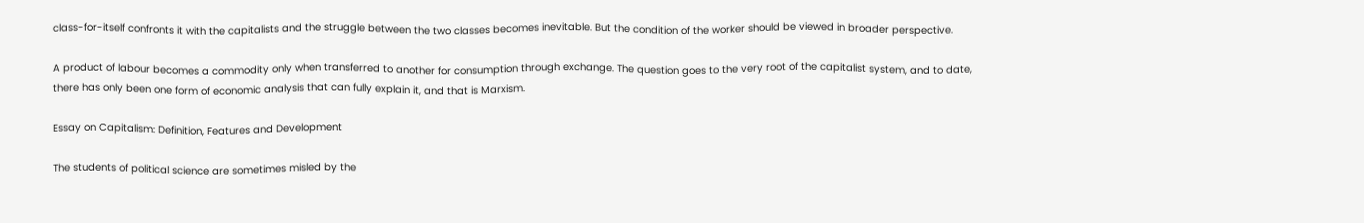class-for-itself confronts it with the capitalists and the struggle between the two classes becomes inevitable. But the condition of the worker should be viewed in broader perspective.

A product of labour becomes a commodity only when transferred to another for consumption through exchange. The question goes to the very root of the capitalist system, and to date, there has only been one form of economic analysis that can fully explain it, and that is Marxism.

Essay on Capitalism: Definition, Features and Development

The students of political science are sometimes misled by the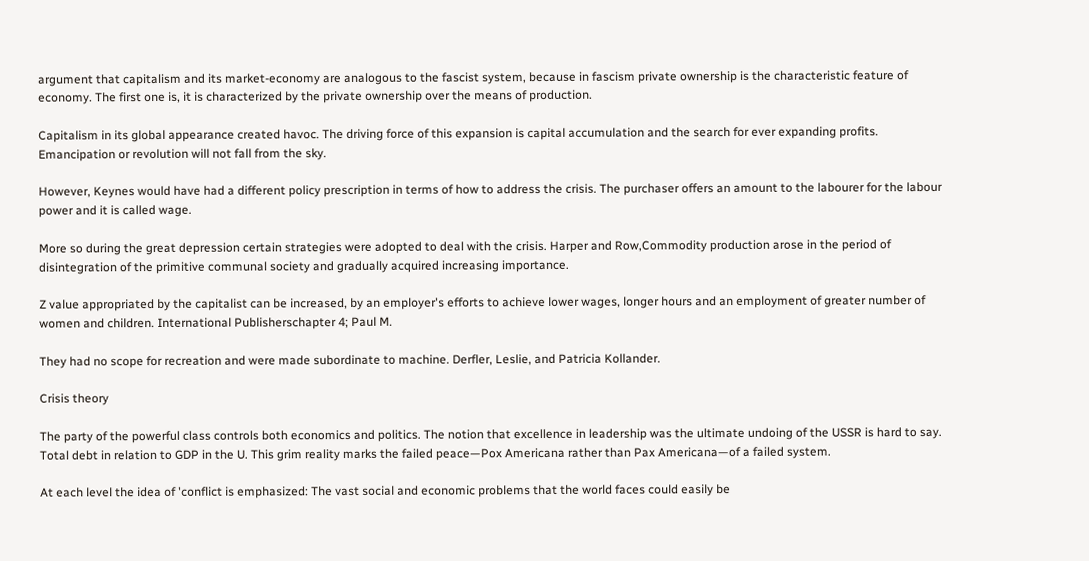argument that capitalism and its market-economy are analogous to the fascist system, because in fascism private ownership is the characteristic feature of economy. The first one is, it is characterized by the private ownership over the means of production.

Capitalism in its global appearance created havoc. The driving force of this expansion is capital accumulation and the search for ever expanding profits. Emancipation or revolution will not fall from the sky.

However, Keynes would have had a different policy prescription in terms of how to address the crisis. The purchaser offers an amount to the labourer for the labour power and it is called wage.

More so during the great depression certain strategies were adopted to deal with the crisis. Harper and Row,Commodity production arose in the period of disintegration of the primitive communal society and gradually acquired increasing importance.

Z value appropriated by the capitalist can be increased, by an employer's efforts to achieve lower wages, longer hours and an employment of greater number of women and children. International Publisherschapter 4; Paul M.

They had no scope for recreation and were made subordinate to machine. Derfler, Leslie, and Patricia Kollander.

Crisis theory

The party of the powerful class controls both economics and politics. The notion that excellence in leadership was the ultimate undoing of the USSR is hard to say. Total debt in relation to GDP in the U. This grim reality marks the failed peace—Pox Americana rather than Pax Americana—of a failed system.

At each level the idea of 'conflict is emphasized: The vast social and economic problems that the world faces could easily be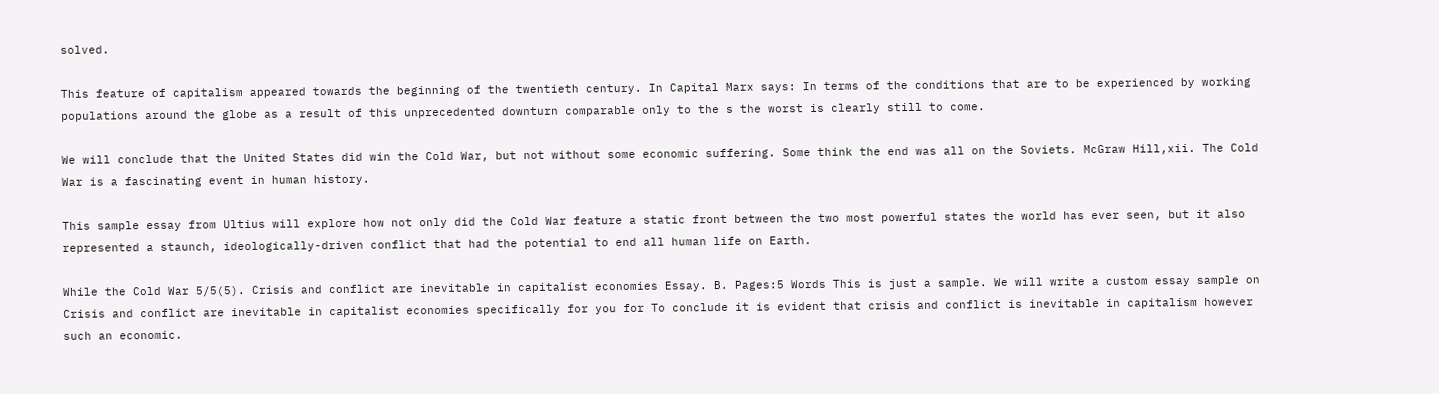solved.

This feature of capitalism appeared towards the beginning of the twentieth century. In Capital Marx says: In terms of the conditions that are to be experienced by working populations around the globe as a result of this unprecedented downturn comparable only to the s the worst is clearly still to come.

We will conclude that the United States did win the Cold War, but not without some economic suffering. Some think the end was all on the Soviets. McGraw Hill,xii. The Cold War is a fascinating event in human history.

This sample essay from Ultius will explore how not only did the Cold War feature a static front between the two most powerful states the world has ever seen, but it also represented a staunch, ideologically-driven conflict that had the potential to end all human life on Earth.

While the Cold War 5/5(5). Crisis and conflict are inevitable in capitalist economies Essay. B. Pages:5 Words This is just a sample. We will write a custom essay sample on Crisis and conflict are inevitable in capitalist economies specifically for you for To conclude it is evident that crisis and conflict is inevitable in capitalism however such an economic.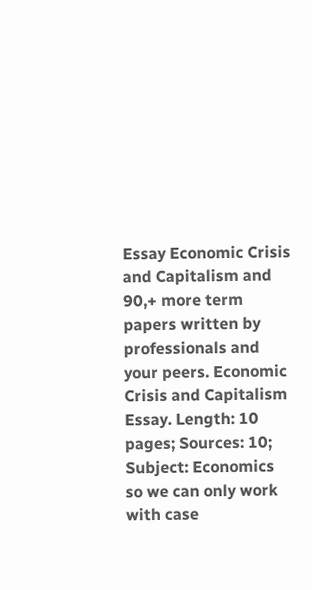Essay Economic Crisis and Capitalism and 90,+ more term papers written by professionals and your peers. Economic Crisis and Capitalism Essay. Length: 10 pages; Sources: 10; Subject: Economics so we can only work with case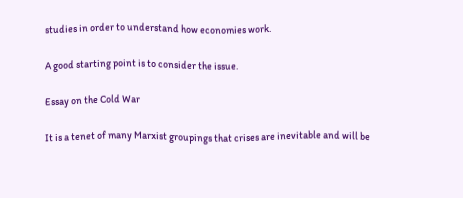studies in order to understand how economies work.

A good starting point is to consider the issue.

Essay on the Cold War

It is a tenet of many Marxist groupings that crises are inevitable and will be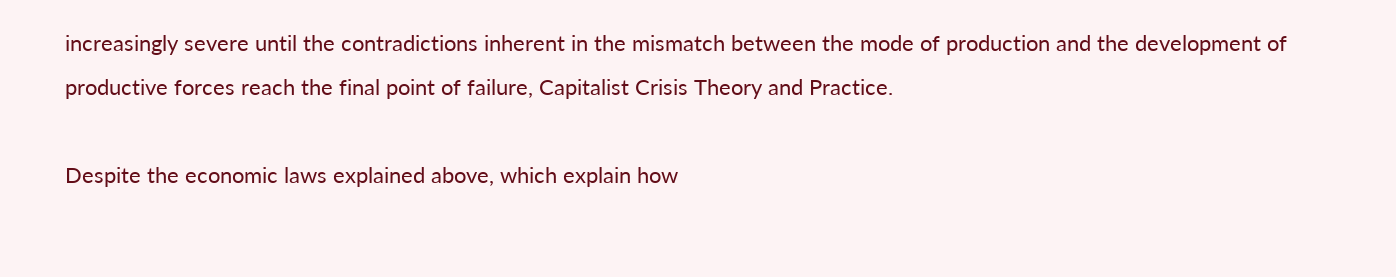increasingly severe until the contradictions inherent in the mismatch between the mode of production and the development of productive forces reach the final point of failure, Capitalist Crisis Theory and Practice.

Despite the economic laws explained above, which explain how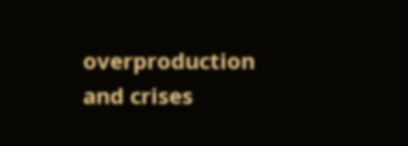overproduction and crises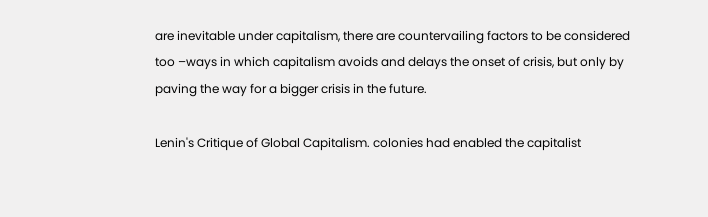are inevitable under capitalism, there are countervailing factors to be considered too –ways in which capitalism avoids and delays the onset of crisis, but only by paving the way for a bigger crisis in the future.

Lenin's Critique of Global Capitalism. colonies had enabled the capitalist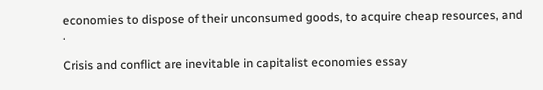economies to dispose of their unconsumed goods, to acquire cheap resources, and .

Crisis and conflict are inevitable in capitalist economies essay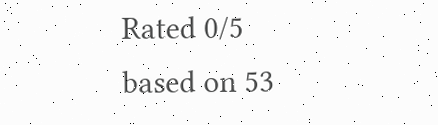Rated 0/5 based on 53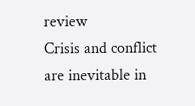review
Crisis and conflict are inevitable in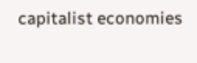capitalist economies